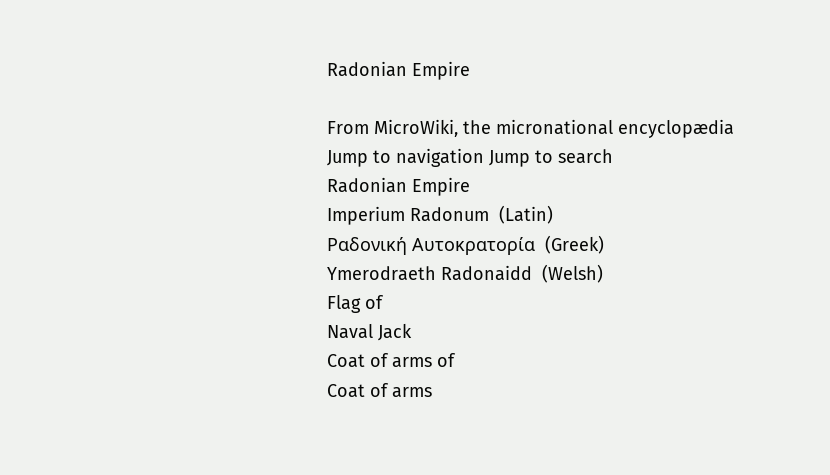Radonian Empire

From MicroWiki, the micronational encyclopædia
Jump to navigation Jump to search
Radonian Empire
Imperium Radonum  (Latin)
Ραδονική Αυτοκρατορία  (Greek)
Ymerodraeth Radonaidd  (Welsh)
Flag of
Naval Jack
Coat of arms of
Coat of arms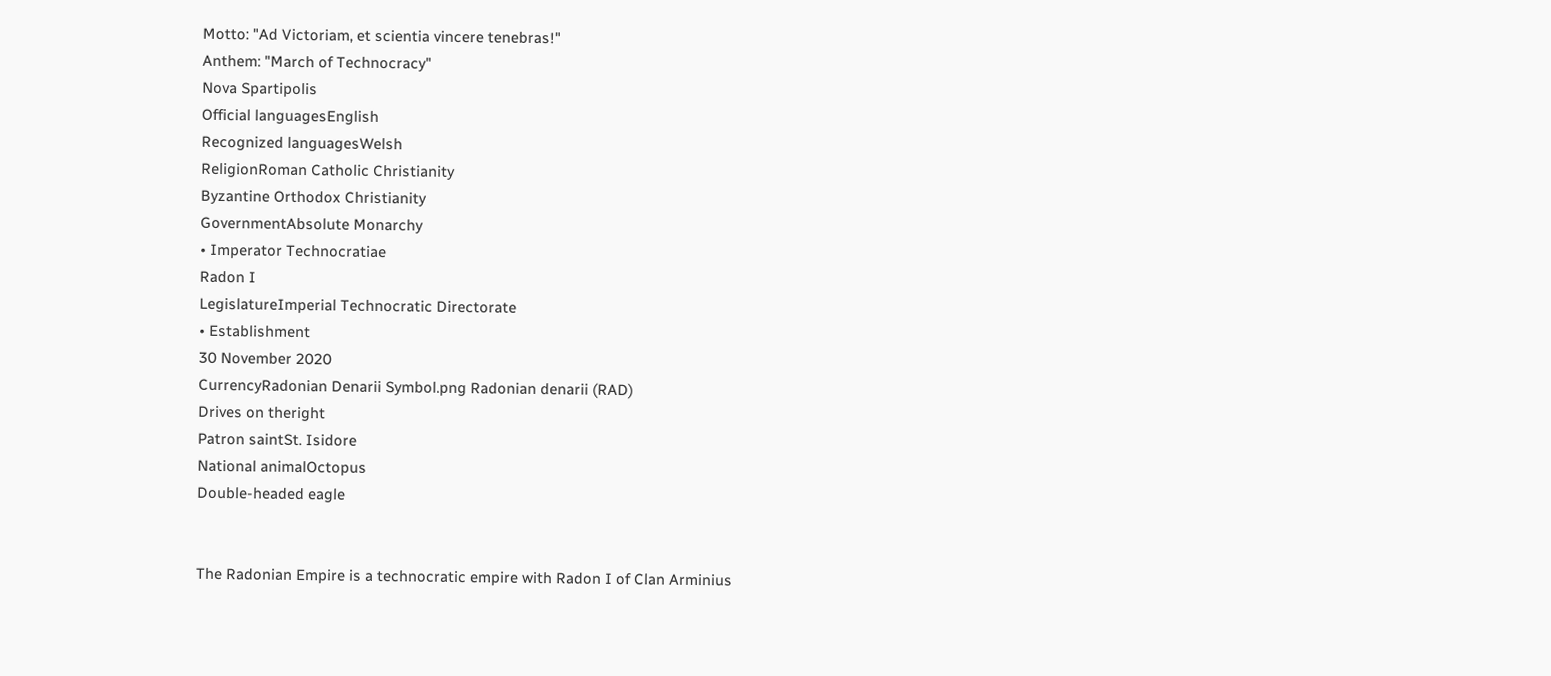Motto: "Ad Victoriam, et scientia vincere tenebras!"
Anthem: "March of Technocracy"
Nova Spartipolis
Official languagesEnglish
Recognized languagesWelsh
ReligionRoman Catholic Christianity
Byzantine Orthodox Christianity
GovernmentAbsolute Monarchy
• Imperator Technocratiae
Radon I
LegislatureImperial Technocratic Directorate
• Establishment
30 November 2020
CurrencyRadonian Denarii Symbol.png Radonian denarii (RAD)
Drives on theright
Patron saintSt. Isidore
National animalOctopus
Double-headed eagle


The Radonian Empire is a technocratic empire with Radon I of Clan Arminius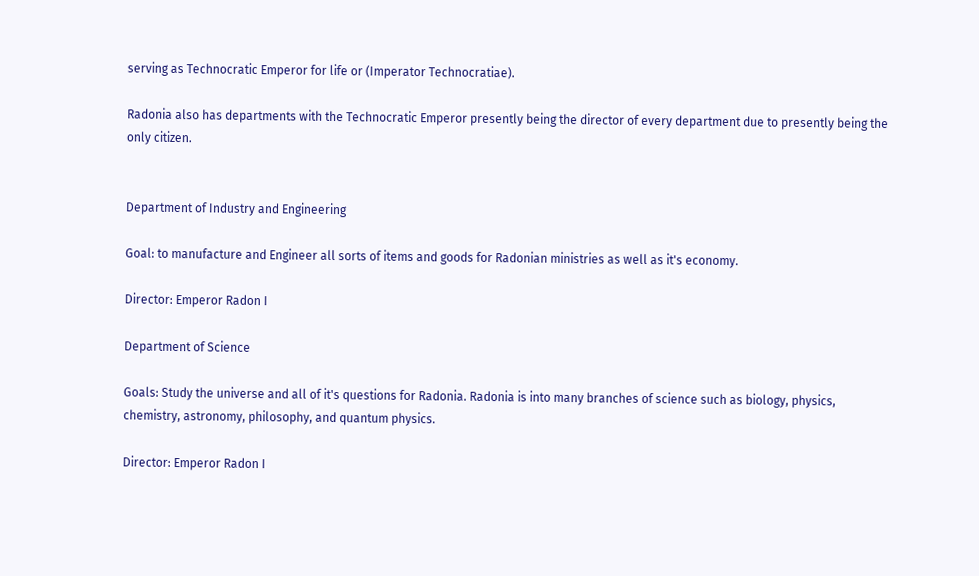serving as Technocratic Emperor for life or (Imperator Technocratiae).

Radonia also has departments with the Technocratic Emperor presently being the director of every department due to presently being the only citizen.


Department of Industry and Engineering

Goal: to manufacture and Engineer all sorts of items and goods for Radonian ministries as well as it's economy.

Director: Emperor Radon I

Department of Science

Goals: Study the universe and all of it's questions for Radonia. Radonia is into many branches of science such as biology, physics, chemistry, astronomy, philosophy, and quantum physics.

Director: Emperor Radon I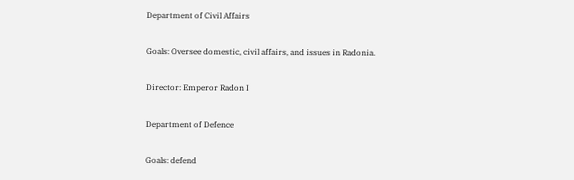Department of Civil Affairs

Goals: Oversee domestic, civil affairs, and issues in Radonia.

Director: Emperor Radon I

Department of Defence

Goals: defend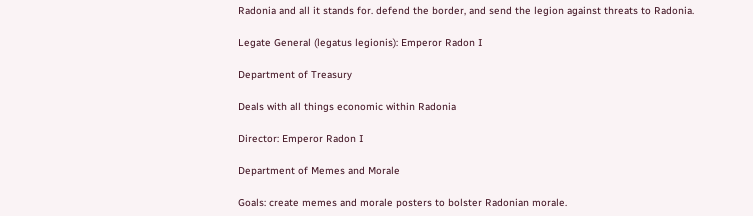Radonia and all it stands for. defend the border, and send the legion against threats to Radonia.

Legate General (legatus legionis): Emperor Radon I

Department of Treasury

Deals with all things economic within Radonia

Director: Emperor Radon I

Department of Memes and Morale

Goals: create memes and morale posters to bolster Radonian morale.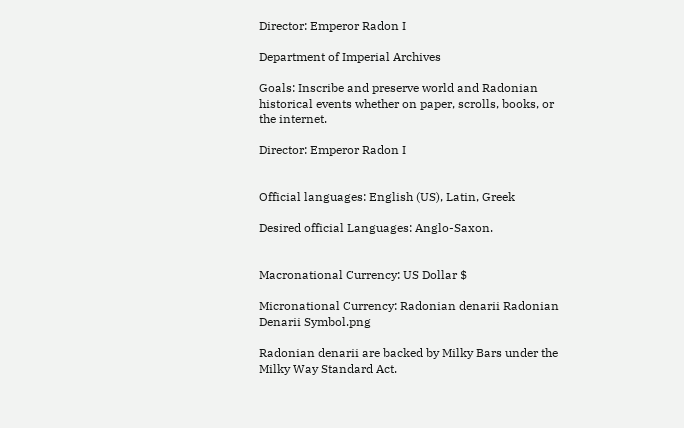Director: Emperor Radon I

Department of Imperial Archives

Goals: Inscribe and preserve world and Radonian historical events whether on paper, scrolls, books, or the internet.

Director: Emperor Radon I


Official languages: English (US), Latin, Greek

Desired official Languages: Anglo-Saxon.


Macronational Currency: US Dollar $

Micronational Currency: Radonian denarii Radonian Denarii Symbol.png

Radonian denarii are backed by Milky Bars under the Milky Way Standard Act.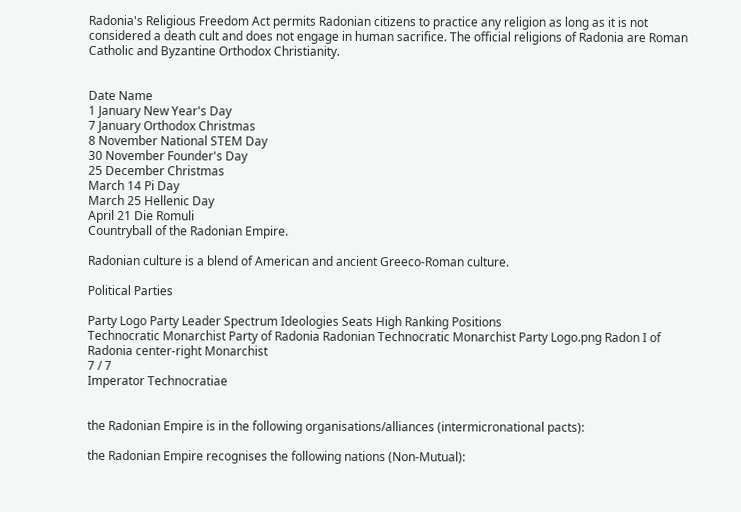Radonia's Religious Freedom Act permits Radonian citizens to practice any religion as long as it is not considered a death cult and does not engage in human sacrifice. The official religions of Radonia are Roman Catholic and Byzantine Orthodox Christianity.


Date Name
1 January New Year's Day
7 January Orthodox Christmas
8 November National STEM Day
30 November Founder's Day
25 December Christmas
March 14 Pi Day
March 25 Hellenic Day
April 21 Die Romuli
Countryball of the Radonian Empire.

Radonian culture is a blend of American and ancient Greeco-Roman culture.

Political Parties

Party Logo Party Leader Spectrum Ideologies Seats High Ranking Positions
Technocratic Monarchist Party of Radonia Radonian Technocratic Monarchist Party Logo.png Radon I of Radonia center-right Monarchist
7 / 7
Imperator Technocratiae


the Radonian Empire is in the following organisations/alliances (intermicronational pacts):

the Radonian Empire recognises the following nations (Non-Mutual):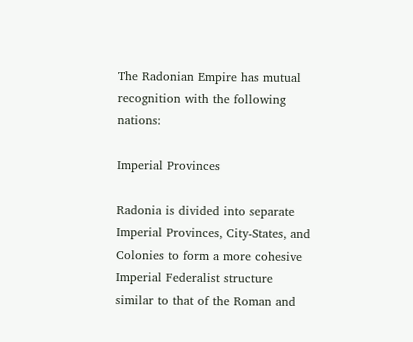The Radonian Empire has mutual recognition with the following nations:

Imperial Provinces

Radonia is divided into separate Imperial Provinces, City-States, and Colonies to form a more cohesive Imperial Federalist structure similar to that of the Roman and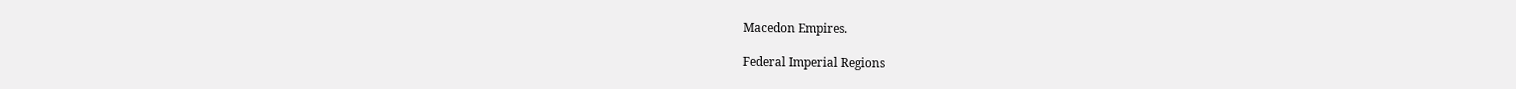Macedon Empires.

Federal Imperial Regions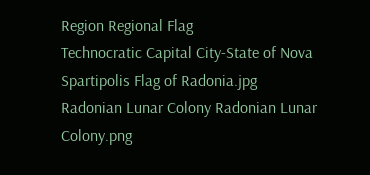Region Regional Flag
Technocratic Capital City-State of Nova Spartipolis Flag of Radonia.jpg
Radonian Lunar Colony Radonian Lunar Colony.png